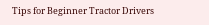Tips for Beginner Tractor Drivers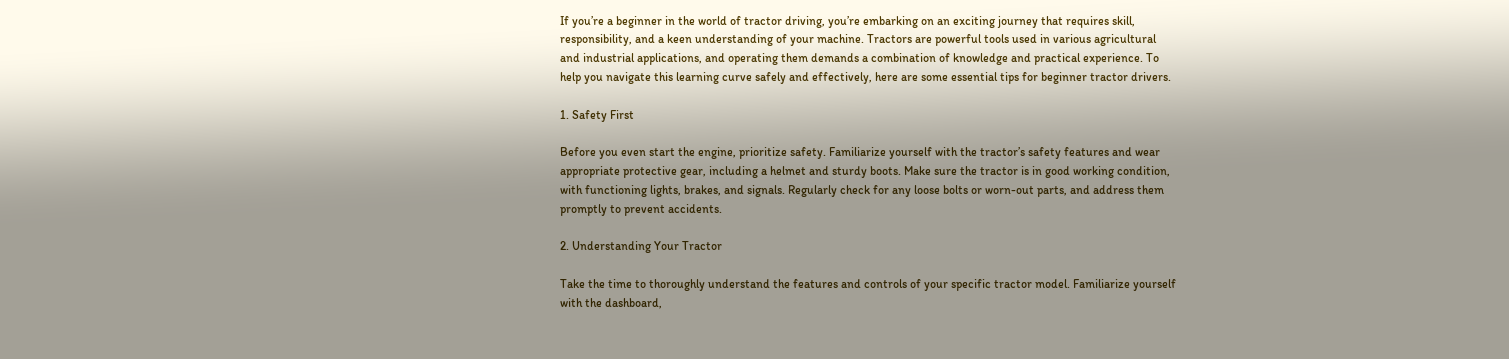If you’re a beginner in the world of tractor driving, you’re embarking on an exciting journey that requires skill, responsibility, and a keen understanding of your machine. Tractors are powerful tools used in various agricultural and industrial applications, and operating them demands a combination of knowledge and practical experience. To help you navigate this learning curve safely and effectively, here are some essential tips for beginner tractor drivers.

1. Safety First

Before you even start the engine, prioritize safety. Familiarize yourself with the tractor’s safety features and wear appropriate protective gear, including a helmet and sturdy boots. Make sure the tractor is in good working condition, with functioning lights, brakes, and signals. Regularly check for any loose bolts or worn-out parts, and address them promptly to prevent accidents.

2. Understanding Your Tractor

Take the time to thoroughly understand the features and controls of your specific tractor model. Familiarize yourself with the dashboard,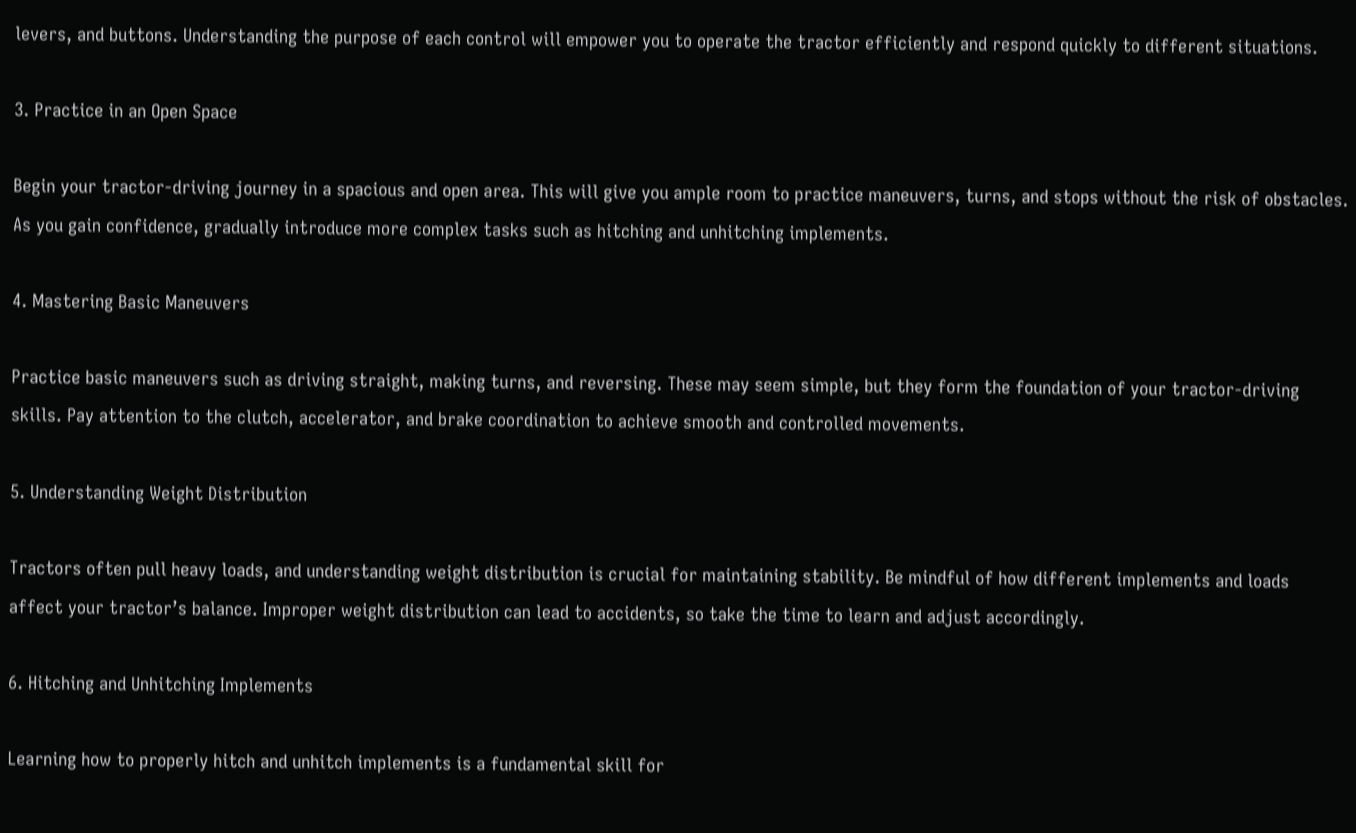levers, and buttons. Understanding the purpose of each control will empower you to operate the tractor efficiently and respond quickly to different situations.

3. Practice in an Open Space

Begin your tractor-driving journey in a spacious and open area. This will give you ample room to practice maneuvers, turns, and stops without the risk of obstacles. As you gain confidence, gradually introduce more complex tasks such as hitching and unhitching implements.

4. Mastering Basic Maneuvers

Practice basic maneuvers such as driving straight, making turns, and reversing. These may seem simple, but they form the foundation of your tractor-driving skills. Pay attention to the clutch, accelerator, and brake coordination to achieve smooth and controlled movements.

5. Understanding Weight Distribution

Tractors often pull heavy loads, and understanding weight distribution is crucial for maintaining stability. Be mindful of how different implements and loads affect your tractor’s balance. Improper weight distribution can lead to accidents, so take the time to learn and adjust accordingly.

6. Hitching and Unhitching Implements

Learning how to properly hitch and unhitch implements is a fundamental skill for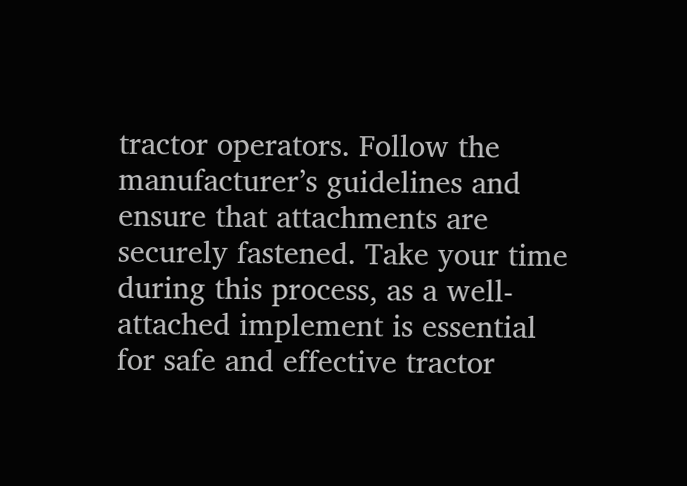tractor operators. Follow the manufacturer’s guidelines and ensure that attachments are securely fastened. Take your time during this process, as a well-attached implement is essential for safe and effective tractor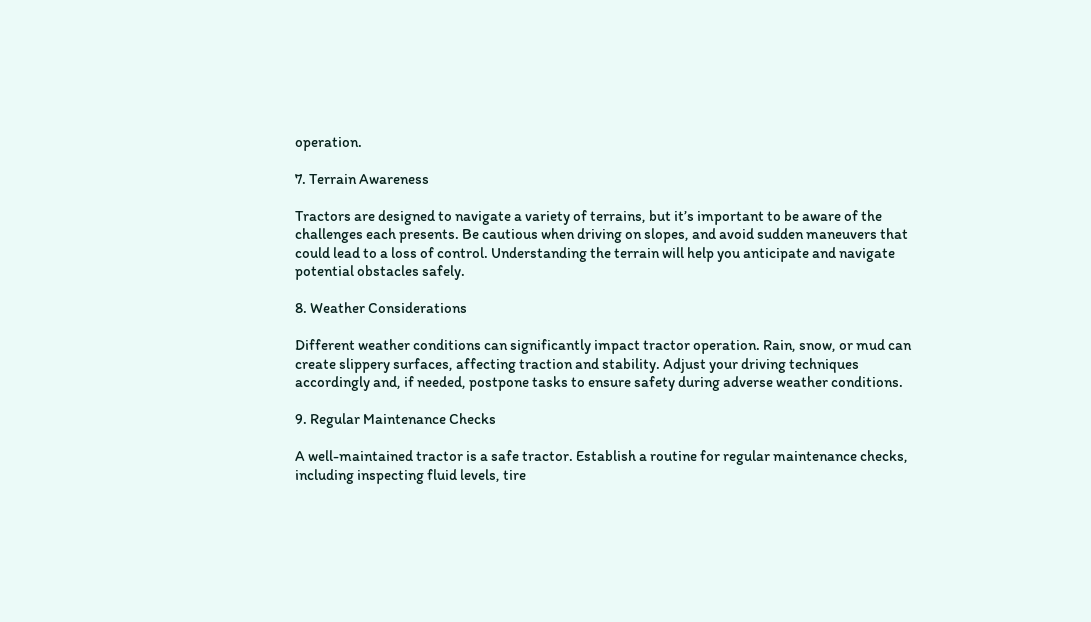operation.

7. Terrain Awareness

Tractors are designed to navigate a variety of terrains, but it’s important to be aware of the challenges each presents. Be cautious when driving on slopes, and avoid sudden maneuvers that could lead to a loss of control. Understanding the terrain will help you anticipate and navigate potential obstacles safely.

8. Weather Considerations

Different weather conditions can significantly impact tractor operation. Rain, snow, or mud can create slippery surfaces, affecting traction and stability. Adjust your driving techniques accordingly and, if needed, postpone tasks to ensure safety during adverse weather conditions.

9. Regular Maintenance Checks

A well-maintained tractor is a safe tractor. Establish a routine for regular maintenance checks, including inspecting fluid levels, tire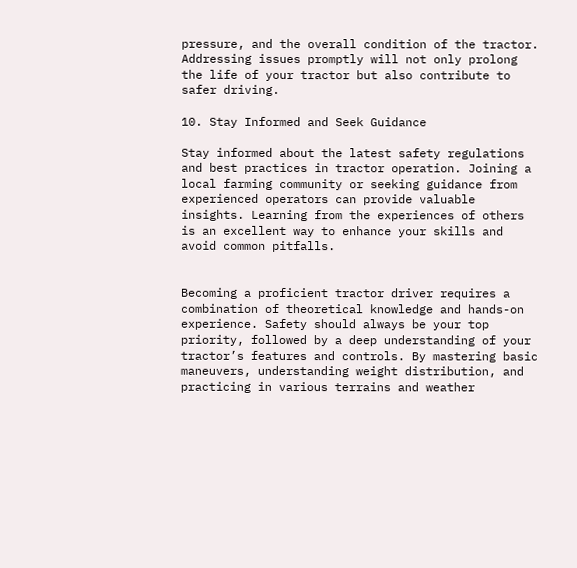pressure, and the overall condition of the tractor. Addressing issues promptly will not only prolong the life of your tractor but also contribute to safer driving.

10. Stay Informed and Seek Guidance

Stay informed about the latest safety regulations and best practices in tractor operation. Joining a local farming community or seeking guidance from experienced operators can provide valuable insights. Learning from the experiences of others is an excellent way to enhance your skills and avoid common pitfalls.


Becoming a proficient tractor driver requires a combination of theoretical knowledge and hands-on experience. Safety should always be your top priority, followed by a deep understanding of your tractor’s features and controls. By mastering basic maneuvers, understanding weight distribution, and practicing in various terrains and weather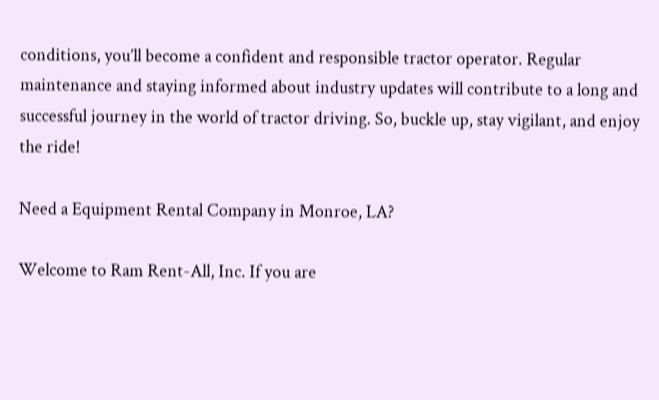conditions, you’ll become a confident and responsible tractor operator. Regular maintenance and staying informed about industry updates will contribute to a long and successful journey in the world of tractor driving. So, buckle up, stay vigilant, and enjoy the ride!

Need a Equipment Rental Company in Monroe, LA?

Welcome to Ram Rent-All, Inc. If you are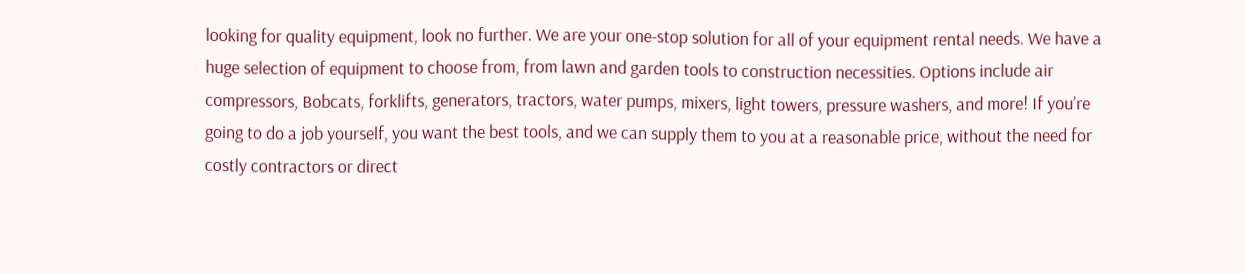looking for quality equipment, look no further. We are your one-stop solution for all of your equipment rental needs. We have a huge selection of equipment to choose from, from lawn and garden tools to construction necessities. Options include air compressors, Bobcats, forklifts, generators, tractors, water pumps, mixers, light towers, pressure washers, and more! If you’re going to do a job yourself, you want the best tools, and we can supply them to you at a reasonable price, without the need for costly contractors or direct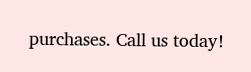purchases. Call us today!